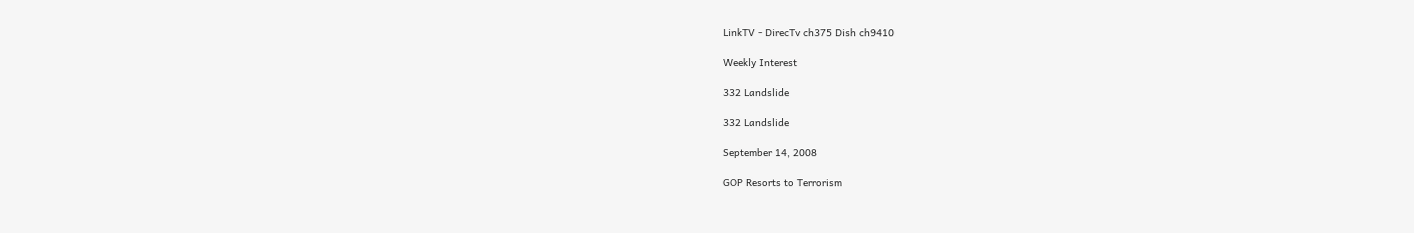LinkTV - DirecTv ch375 Dish ch9410

Weekly Interest

332 Landslide

332 Landslide

September 14, 2008

GOP Resorts to Terrorism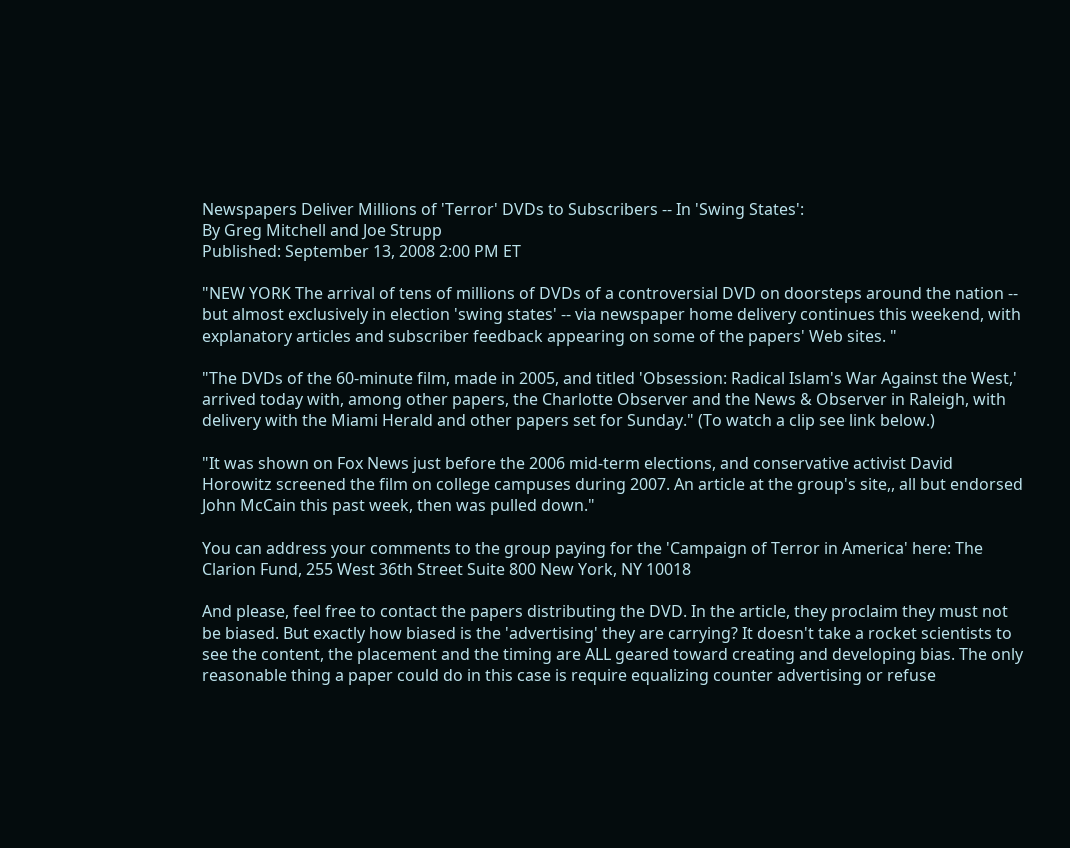Newspapers Deliver Millions of 'Terror' DVDs to Subscribers -- In 'Swing States':
By Greg Mitchell and Joe Strupp
Published: September 13, 2008 2:00 PM ET

"NEW YORK The arrival of tens of millions of DVDs of a controversial DVD on doorsteps around the nation -- but almost exclusively in election 'swing states' -- via newspaper home delivery continues this weekend, with explanatory articles and subscriber feedback appearing on some of the papers' Web sites. "

"The DVDs of the 60-minute film, made in 2005, and titled 'Obsession: Radical Islam's War Against the West,' arrived today with, among other papers, the Charlotte Observer and the News & Observer in Raleigh, with delivery with the Miami Herald and other papers set for Sunday." (To watch a clip see link below.)

"It was shown on Fox News just before the 2006 mid-term elections, and conservative activist David Horowitz screened the film on college campuses during 2007. An article at the group's site,, all but endorsed John McCain this past week, then was pulled down."

You can address your comments to the group paying for the 'Campaign of Terror in America' here: The Clarion Fund, 255 West 36th Street Suite 800 New York, NY 10018

And please, feel free to contact the papers distributing the DVD. In the article, they proclaim they must not be biased. But exactly how biased is the 'advertising' they are carrying? It doesn't take a rocket scientists to see the content, the placement and the timing are ALL geared toward creating and developing bias. The only reasonable thing a paper could do in this case is require equalizing counter advertising or refuse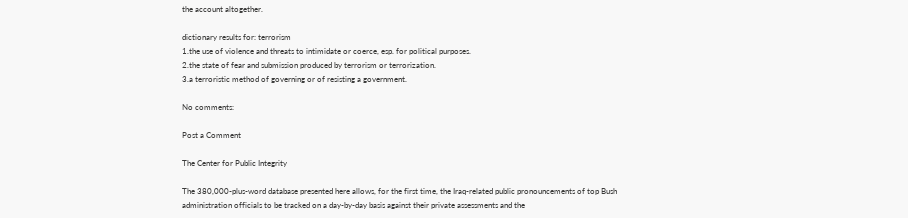the account altogether.

dictionary results for: terrorism
1.the use of violence and threats to intimidate or coerce, esp. for political purposes.
2.the state of fear and submission produced by terrorism or terrorization.
3.a terroristic method of governing or of resisting a government.

No comments:

Post a Comment

The Center for Public Integrity

The 380,000-plus-word database presented here allows, for the first time, the Iraq-related public pronouncements of top Bush administration officials to be tracked on a day-by-day basis against their private assessments and the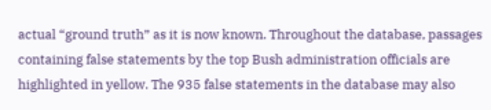actual “ground truth” as it is now known. Throughout the database, passages containing false statements by the top Bush administration officials are highlighted in yellow. The 935 false statements in the database may also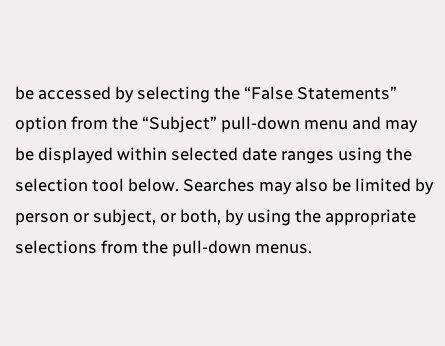be accessed by selecting the “False Statements” option from the “Subject” pull-down menu and may be displayed within selected date ranges using the selection tool below. Searches may also be limited by person or subject, or both, by using the appropriate selections from the pull-down menus.